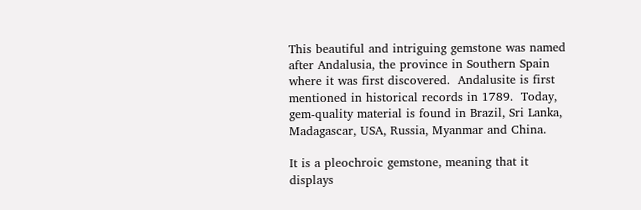This beautiful and intriguing gemstone was named after Andalusia, the province in Southern Spain where it was first discovered.  Andalusite is first mentioned in historical records in 1789.  Today, gem-quality material is found in Brazil, Sri Lanka, Madagascar, USA, Russia, Myanmar and China.

It is a pleochroic gemstone, meaning that it displays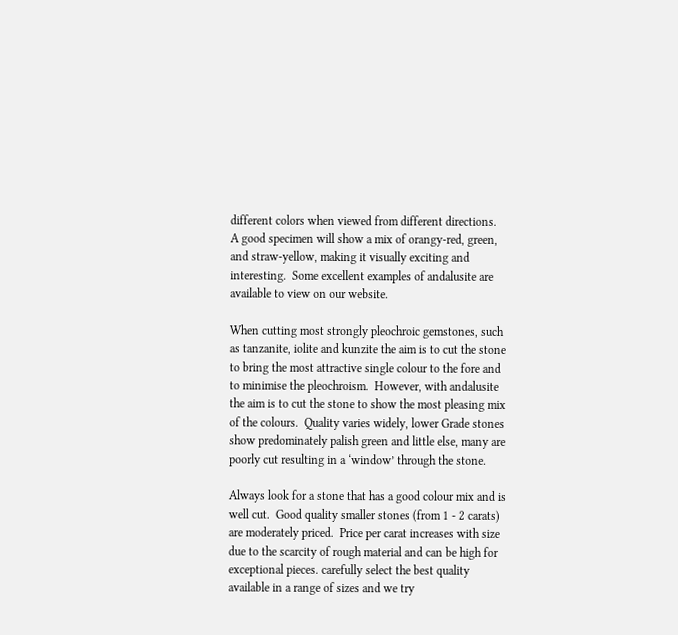different colors when viewed from different directions.  A good specimen will show a mix of orangy-red, green, and straw-yellow, making it visually exciting and interesting.  Some excellent examples of andalusite are available to view on our website.

When cutting most strongly pleochroic gemstones, such as tanzanite, iolite and kunzite the aim is to cut the stone to bring the most attractive single colour to the fore and to minimise the pleochroism.  However, with andalusite the aim is to cut the stone to show the most pleasing mix of the colours.  Quality varies widely, lower Grade stones show predominately palish green and little else, many are poorly cut resulting in a ‘window’ through the stone.

Always look for a stone that has a good colour mix and is well cut.  Good quality smaller stones (from 1 - 2 carats) are moderately priced.  Price per carat increases with size due to the scarcity of rough material and can be high for exceptional pieces. carefully select the best quality available in a range of sizes and we try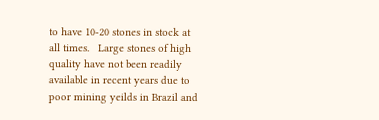to have 10-20 stones in stock at all times.   Large stones of high quality have not been readily available in recent years due to poor mining yeilds in Brazil and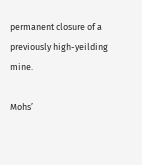permanent closure of a previously high-yeilding mine.

Mohs’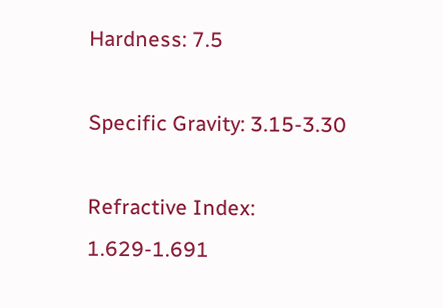Hardness: 7.5

Specific Gravity: 3.15-3.30

Refractive Index: 1.629-1.691